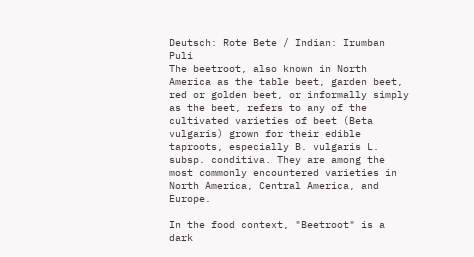Deutsch: Rote Bete / Indian: Irumban Puli
The beetroot, also known in North America as the table beet, garden beet, red or golden beet, or informally simply as the beet, refers to any of the cultivated varieties of beet (Beta vulgaris) grown for their edible taproots, especially B. vulgaris L. subsp. conditiva. They are among the most commonly encountered varieties in North America, Central America, and Europe.

In the food context, "Beetroot" is a dark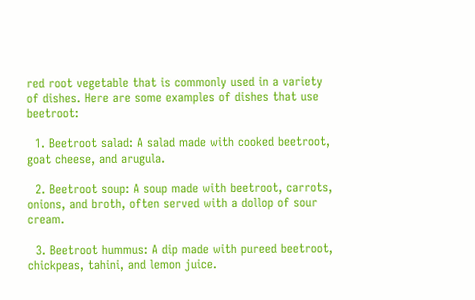red root vegetable that is commonly used in a variety of dishes. Here are some examples of dishes that use beetroot:

  1. Beetroot salad: A salad made with cooked beetroot, goat cheese, and arugula.

  2. Beetroot soup: A soup made with beetroot, carrots, onions, and broth, often served with a dollop of sour cream.

  3. Beetroot hummus: A dip made with pureed beetroot, chickpeas, tahini, and lemon juice.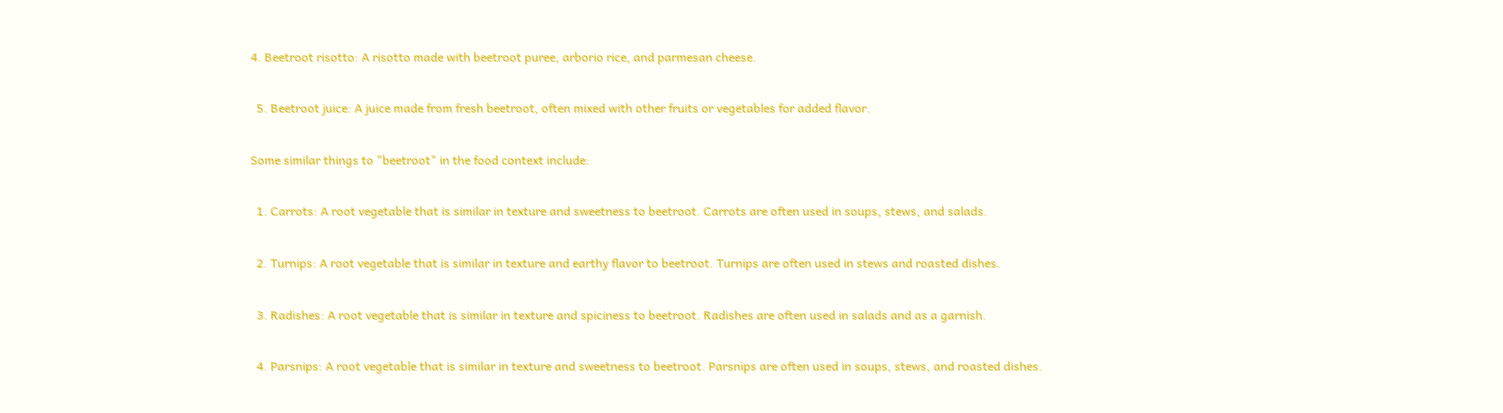4. Beetroot risotto: A risotto made with beetroot puree, arborio rice, and parmesan cheese.

  5. Beetroot juice: A juice made from fresh beetroot, often mixed with other fruits or vegetables for added flavor.

Some similar things to "beetroot" in the food context include:

  1. Carrots: A root vegetable that is similar in texture and sweetness to beetroot. Carrots are often used in soups, stews, and salads.

  2. Turnips: A root vegetable that is similar in texture and earthy flavor to beetroot. Turnips are often used in stews and roasted dishes.

  3. Radishes: A root vegetable that is similar in texture and spiciness to beetroot. Radishes are often used in salads and as a garnish.

  4. Parsnips: A root vegetable that is similar in texture and sweetness to beetroot. Parsnips are often used in soups, stews, and roasted dishes.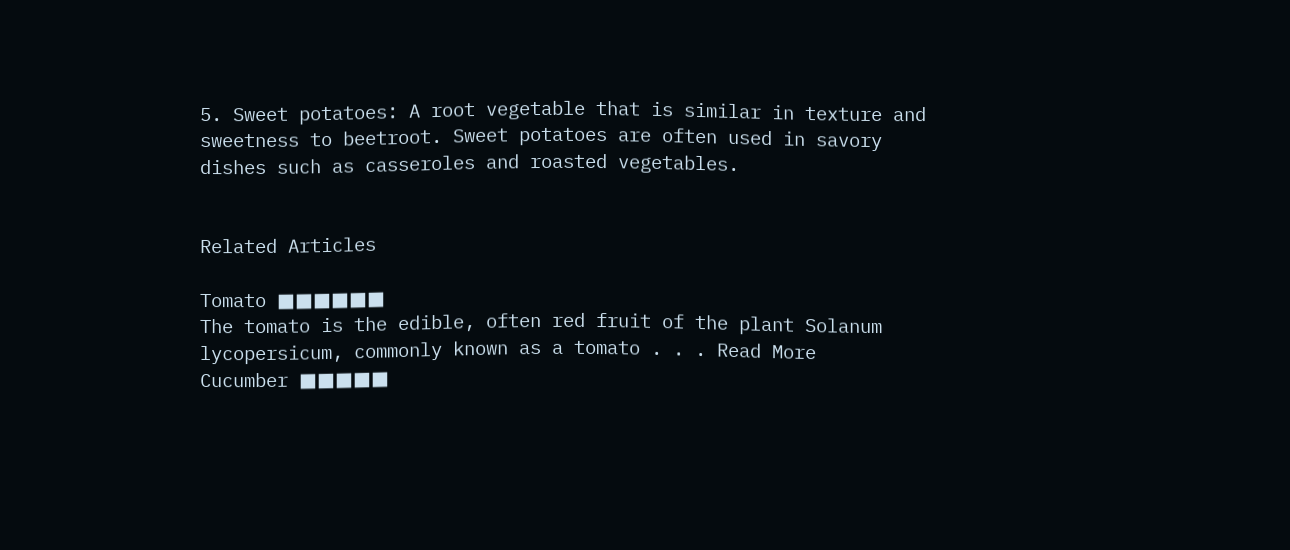5. Sweet potatoes: A root vegetable that is similar in texture and sweetness to beetroot. Sweet potatoes are often used in savory dishes such as casseroles and roasted vegetables.


Related Articles

Tomato ■■■■■■
The tomato is the edible, often red fruit of the plant Solanum lycopersicum, commonly known as a tomato . . . Read More
Cucumber ■■■■■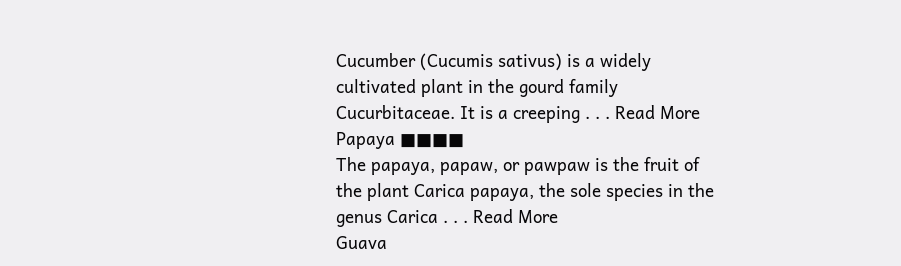Cucumber (Cucumis sativus) is a widely cultivated plant in the gourd family Cucurbitaceae. It is a creeping . . . Read More
Papaya ■■■■
The papaya, papaw, or pawpaw is the fruit of the plant Carica papaya, the sole species in the genus Carica . . . Read More
Guava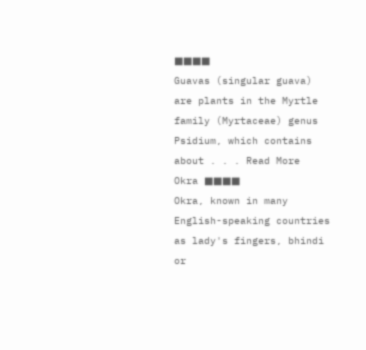■■■■
Guavas (singular guava) are plants in the Myrtle family (Myrtaceae) genus Psidium, which contains about . . . Read More
Okra ■■■■
Okra, known in many English-speaking countries as lady's fingers, bhindi or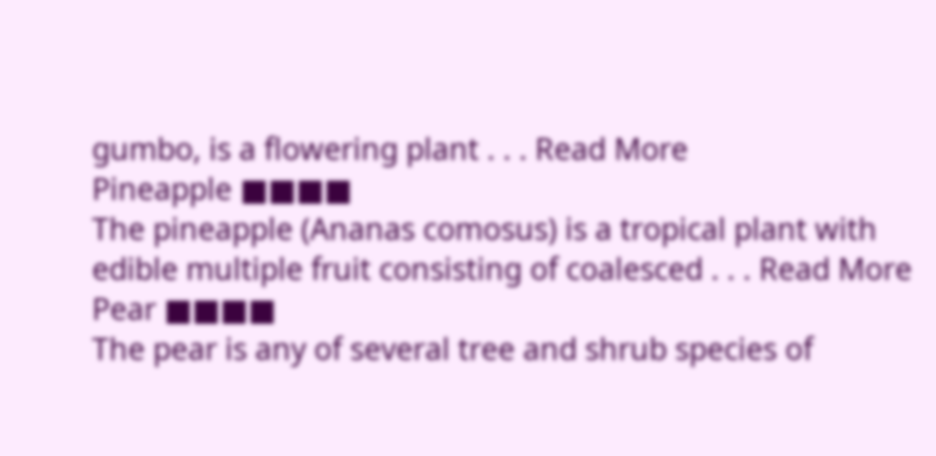gumbo, is a flowering plant . . . Read More
Pineapple ■■■■
The pineapple (Ananas comosus) is a tropical plant with edible multiple fruit consisting of coalesced . . . Read More
Pear ■■■■
The pear is any of several tree and shrub species of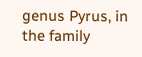genus Pyrus, in the family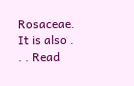Rosaceae. It is also . . . Read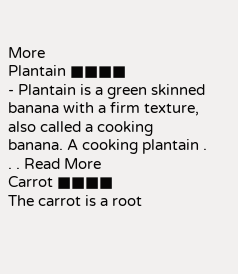More
Plantain ■■■■
- Plantain is a green skinned banana with a firm texture, also called a cooking banana. A cooking plantain . . . Read More
Carrot ■■■■
The carrot is a root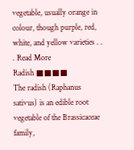vegetable, usually orange in colour, though purple, red, white, and yellow varieties . . . Read More
Radish ■■■■
The radish (Raphanus sativus) is an edible root vegetable of the Brassicaceae family,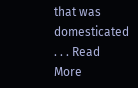that was domesticated . . . Read More